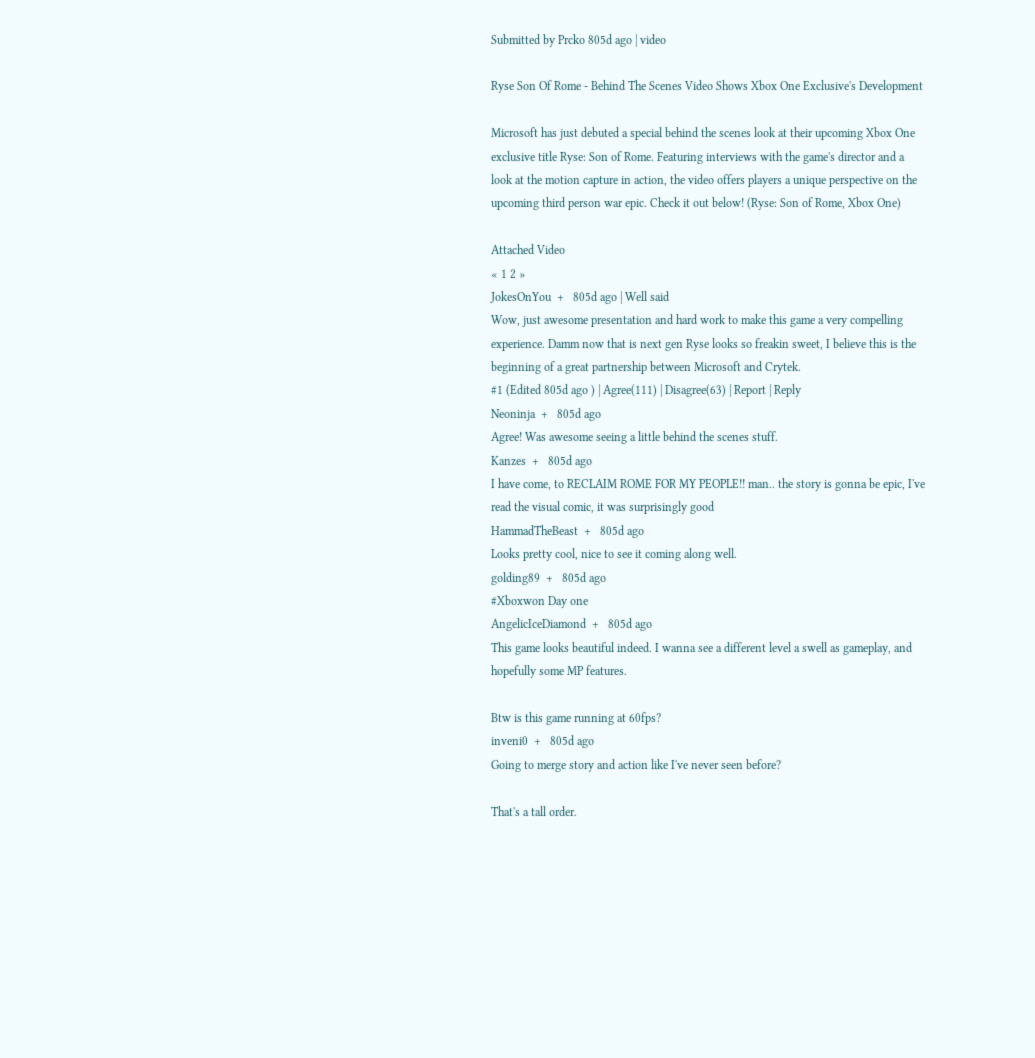Submitted by Prcko 805d ago | video

Ryse Son Of Rome - Behind The Scenes Video Shows Xbox One Exclusive's Development

Microsoft has just debuted a special behind the scenes look at their upcoming Xbox One exclusive title Ryse: Son of Rome. Featuring interviews with the game's director and a look at the motion capture in action, the video offers players a unique perspective on the upcoming third person war epic. Check it out below! (Ryse: Son of Rome, Xbox One)

Attached Video
« 1 2 »
JokesOnYou  +   805d ago | Well said
Wow, just awesome presentation and hard work to make this game a very compelling experience. Damm now that is next gen Ryse looks so freakin sweet, I believe this is the beginning of a great partnership between Microsoft and Crytek.
#1 (Edited 805d ago ) | Agree(111) | Disagree(63) | Report | Reply
Neoninja  +   805d ago
Agree! Was awesome seeing a little behind the scenes stuff.
Kanzes  +   805d ago
I have come, to RECLAIM ROME FOR MY PEOPLE!! man.. the story is gonna be epic, I've read the visual comic, it was surprisingly good
HammadTheBeast  +   805d ago
Looks pretty cool, nice to see it coming along well.
golding89  +   805d ago
#Xboxwon Day one
AngelicIceDiamond  +   805d ago
This game looks beautiful indeed. I wanna see a different level a swell as gameplay, and hopefully some MP features.

Btw is this game running at 60fps?
inveni0  +   805d ago
Going to merge story and action like I've never seen before?

That's a tall order.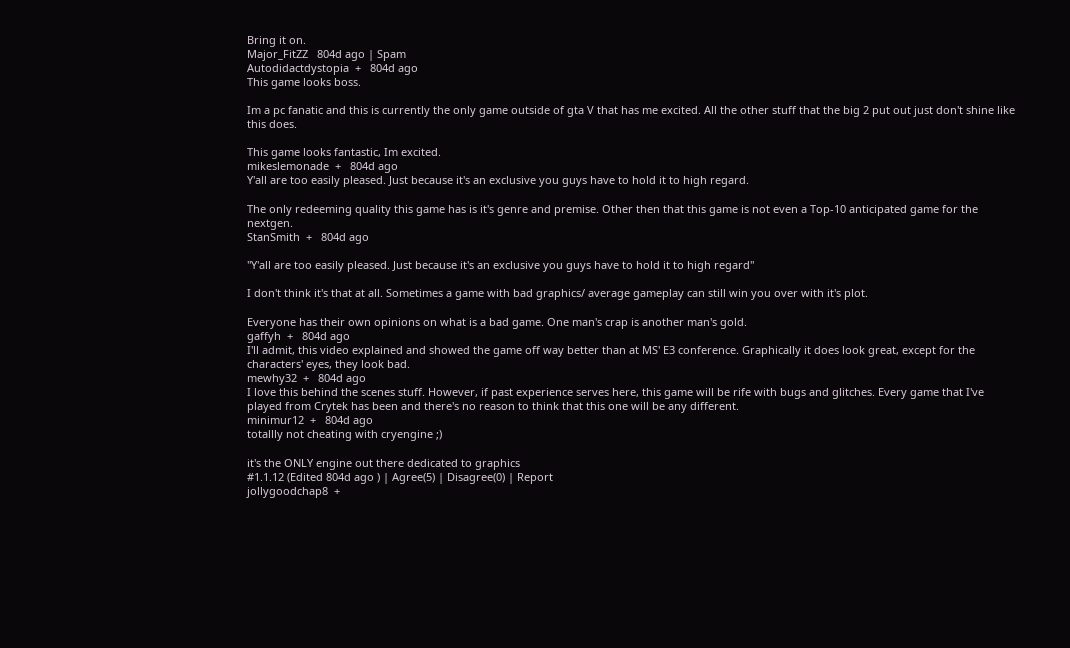Bring it on.
Major_FitZZ   804d ago | Spam
Autodidactdystopia  +   804d ago
This game looks boss.

Im a pc fanatic and this is currently the only game outside of gta V that has me excited. All the other stuff that the big 2 put out just don't shine like this does.

This game looks fantastic, Im excited.
mikeslemonade  +   804d ago
Y'all are too easily pleased. Just because it's an exclusive you guys have to hold it to high regard.

The only redeeming quality this game has is it's genre and premise. Other then that this game is not even a Top-10 anticipated game for the nextgen.
StanSmith  +   804d ago

"Y'all are too easily pleased. Just because it's an exclusive you guys have to hold it to high regard"

I don't think it's that at all. Sometimes a game with bad graphics/ average gameplay can still win you over with it's plot.

Everyone has their own opinions on what is a bad game. One man's crap is another man's gold.
gaffyh  +   804d ago
I'll admit, this video explained and showed the game off way better than at MS' E3 conference. Graphically it does look great, except for the characters' eyes, they look bad.
mewhy32  +   804d ago
I love this behind the scenes stuff. However, if past experience serves here, this game will be rife with bugs and glitches. Every game that I've played from Crytek has been and there's no reason to think that this one will be any different.
minimur12  +   804d ago
totallly not cheating with cryengine ;)

it's the ONLY engine out there dedicated to graphics
#1.1.12 (Edited 804d ago ) | Agree(5) | Disagree(0) | Report
jollygoodchap8  +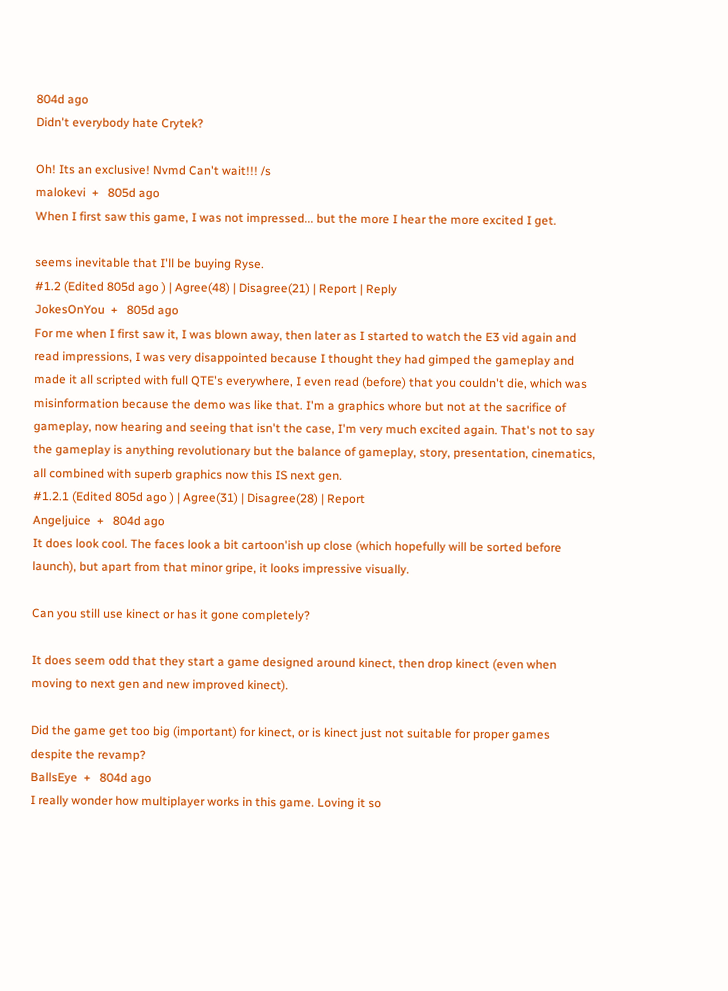804d ago
Didn't everybody hate Crytek?

Oh! Its an exclusive! Nvmd Can't wait!!! /s
malokevi  +   805d ago
When I first saw this game, I was not impressed... but the more I hear the more excited I get.

seems inevitable that I'll be buying Ryse.
#1.2 (Edited 805d ago ) | Agree(48) | Disagree(21) | Report | Reply
JokesOnYou  +   805d ago
For me when I first saw it, I was blown away, then later as I started to watch the E3 vid again and read impressions, I was very disappointed because I thought they had gimped the gameplay and made it all scripted with full QTE's everywhere, I even read (before) that you couldn't die, which was misinformation because the demo was like that. I'm a graphics whore but not at the sacrifice of gameplay, now hearing and seeing that isn't the case, I'm very much excited again. That's not to say the gameplay is anything revolutionary but the balance of gameplay, story, presentation, cinematics, all combined with superb graphics now this IS next gen.
#1.2.1 (Edited 805d ago ) | Agree(31) | Disagree(28) | Report
Angeljuice  +   804d ago
It does look cool. The faces look a bit cartoon'ish up close (which hopefully will be sorted before launch), but apart from that minor gripe, it looks impressive visually.

Can you still use kinect or has it gone completely?

It does seem odd that they start a game designed around kinect, then drop kinect (even when moving to next gen and new improved kinect).

Did the game get too big (important) for kinect, or is kinect just not suitable for proper games despite the revamp?
BallsEye  +   804d ago
I really wonder how multiplayer works in this game. Loving it so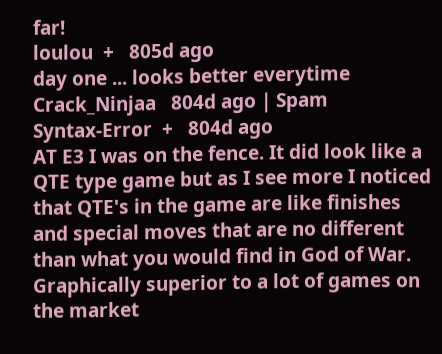far!
loulou  +   805d ago
day one ... looks better everytime
Crack_Ninjaa   804d ago | Spam
Syntax-Error  +   804d ago
AT E3 I was on the fence. It did look like a QTE type game but as I see more I noticed that QTE's in the game are like finishes and special moves that are no different than what you would find in God of War. Graphically superior to a lot of games on the market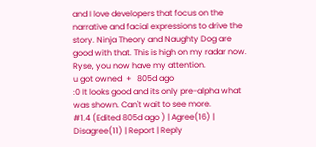and I love developers that focus on the narrative and facial expressions to drive the story. Ninja Theory and Naughty Dog are good with that. This is high on my radar now. Ryse, you now have my attention.
u got owned  +   805d ago
:0 It looks good and its only pre-alpha what was shown. Can't wait to see more.
#1.4 (Edited 805d ago ) | Agree(16) | Disagree(11) | Report | Reply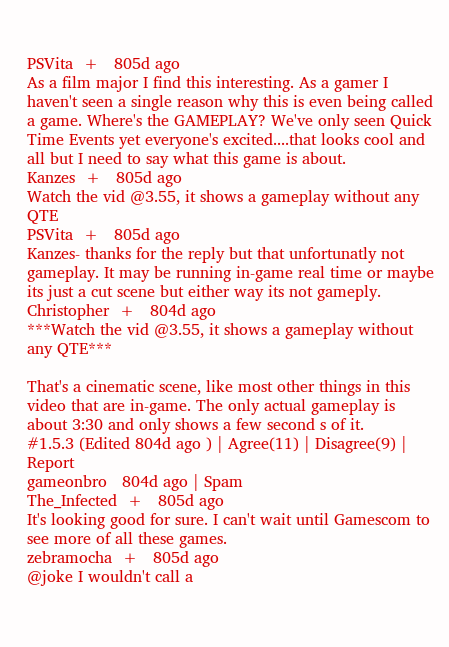PSVita  +   805d ago
As a film major I find this interesting. As a gamer I haven't seen a single reason why this is even being called a game. Where's the GAMEPLAY? We've only seen Quick Time Events yet everyone's excited....that looks cool and all but I need to say what this game is about.
Kanzes  +   805d ago
Watch the vid @3.55, it shows a gameplay without any QTE
PSVita  +   805d ago
Kanzes- thanks for the reply but that unfortunatly not gameplay. It may be running in-game real time or maybe its just a cut scene but either way its not gameply.
Christopher  +   804d ago
***Watch the vid @3.55, it shows a gameplay without any QTE***

That's a cinematic scene, like most other things in this video that are in-game. The only actual gameplay is about 3:30 and only shows a few second s of it.
#1.5.3 (Edited 804d ago ) | Agree(11) | Disagree(9) | Report
gameonbro   804d ago | Spam
The_Infected  +   805d ago
It's looking good for sure. I can't wait until Gamescom to see more of all these games.
zebramocha  +   805d ago
@joke I wouldn't call a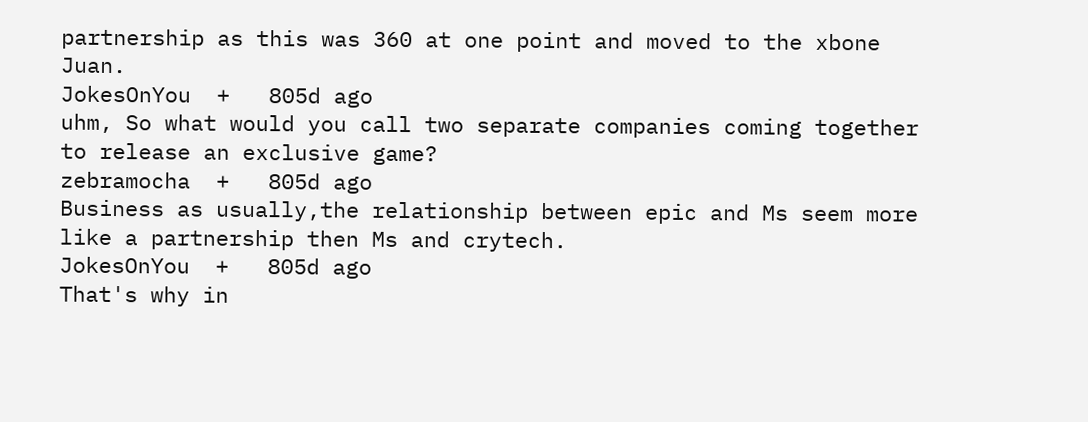partnership as this was 360 at one point and moved to the xbone Juan.
JokesOnYou  +   805d ago
uhm, So what would you call two separate companies coming together to release an exclusive game?
zebramocha  +   805d ago
Business as usually,the relationship between epic and Ms seem more like a partnership then Ms and crytech.
JokesOnYou  +   805d ago
That's why in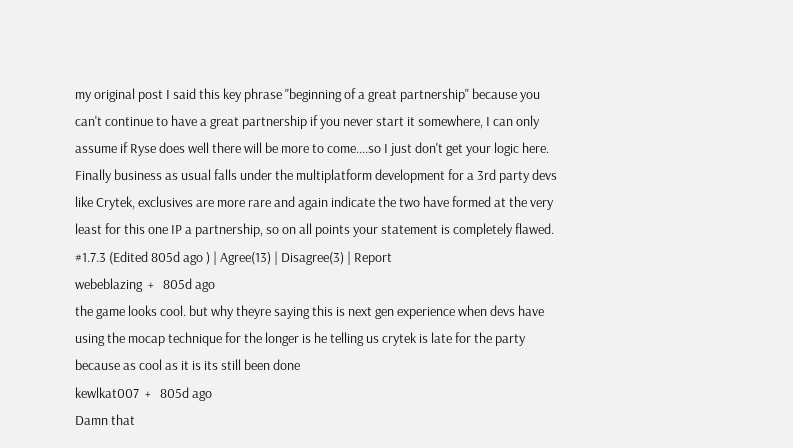my original post I said this key phrase "beginning of a great partnership" because you can't continue to have a great partnership if you never start it somewhere, I can only assume if Ryse does well there will be more to come....so I just don't get your logic here. Finally business as usual falls under the multiplatform development for a 3rd party devs like Crytek, exclusives are more rare and again indicate the two have formed at the very least for this one IP a partnership, so on all points your statement is completely flawed.
#1.7.3 (Edited 805d ago ) | Agree(13) | Disagree(3) | Report
webeblazing  +   805d ago
the game looks cool. but why theyre saying this is next gen experience when devs have using the mocap technique for the longer is he telling us crytek is late for the party because as cool as it is its still been done
kewlkat007  +   805d ago
Damn that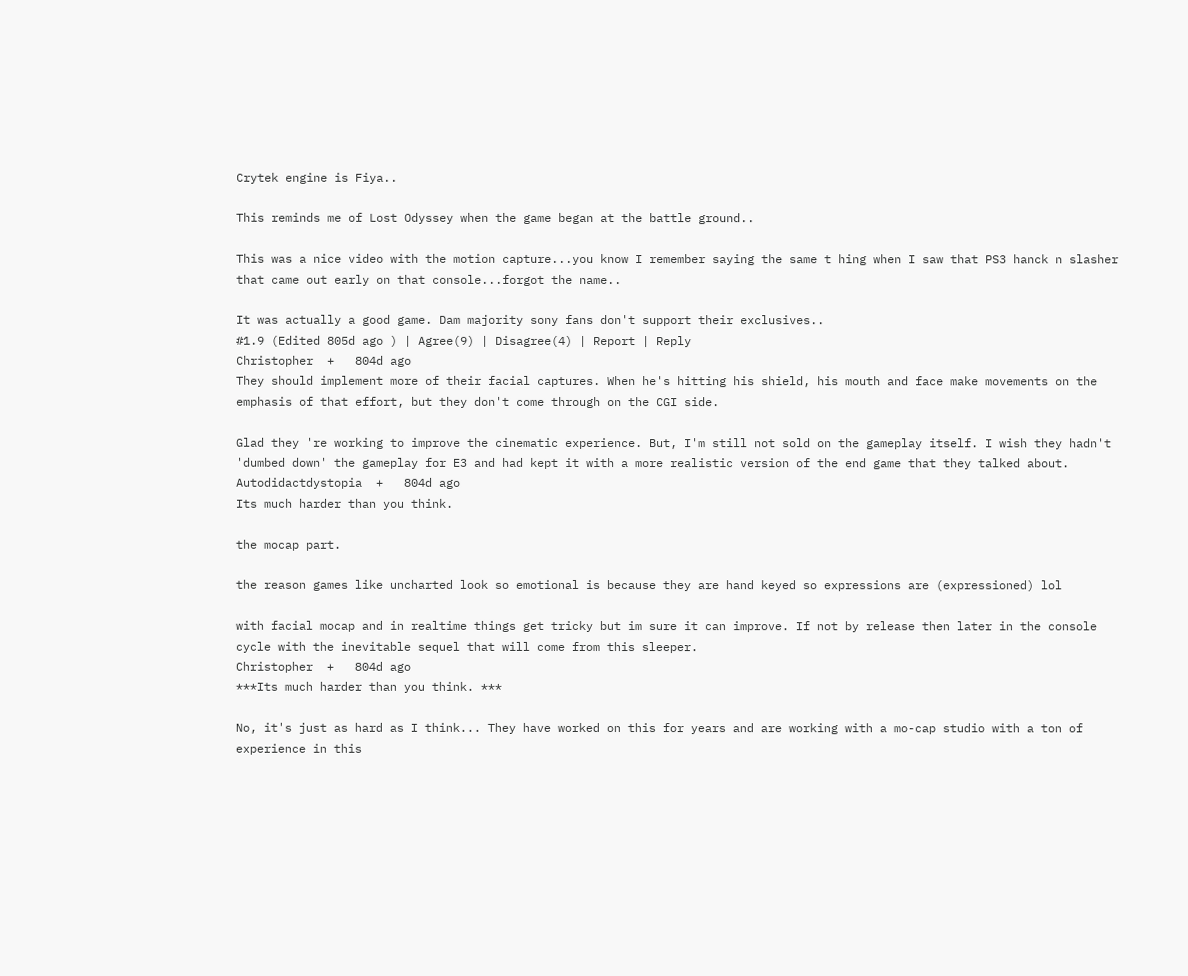Crytek engine is Fiya..

This reminds me of Lost Odyssey when the game began at the battle ground..

This was a nice video with the motion capture...you know I remember saying the same t hing when I saw that PS3 hanck n slasher that came out early on that console...forgot the name..

It was actually a good game. Dam majority sony fans don't support their exclusives..
#1.9 (Edited 805d ago ) | Agree(9) | Disagree(4) | Report | Reply
Christopher  +   804d ago
They should implement more of their facial captures. When he's hitting his shield, his mouth and face make movements on the emphasis of that effort, but they don't come through on the CGI side.

Glad they 're working to improve the cinematic experience. But, I'm still not sold on the gameplay itself. I wish they hadn't 'dumbed down' the gameplay for E3 and had kept it with a more realistic version of the end game that they talked about.
Autodidactdystopia  +   804d ago
Its much harder than you think.

the mocap part.

the reason games like uncharted look so emotional is because they are hand keyed so expressions are (expressioned) lol

with facial mocap and in realtime things get tricky but im sure it can improve. If not by release then later in the console cycle with the inevitable sequel that will come from this sleeper.
Christopher  +   804d ago
***Its much harder than you think. ***

No, it's just as hard as I think... They have worked on this for years and are working with a mo-cap studio with a ton of experience in this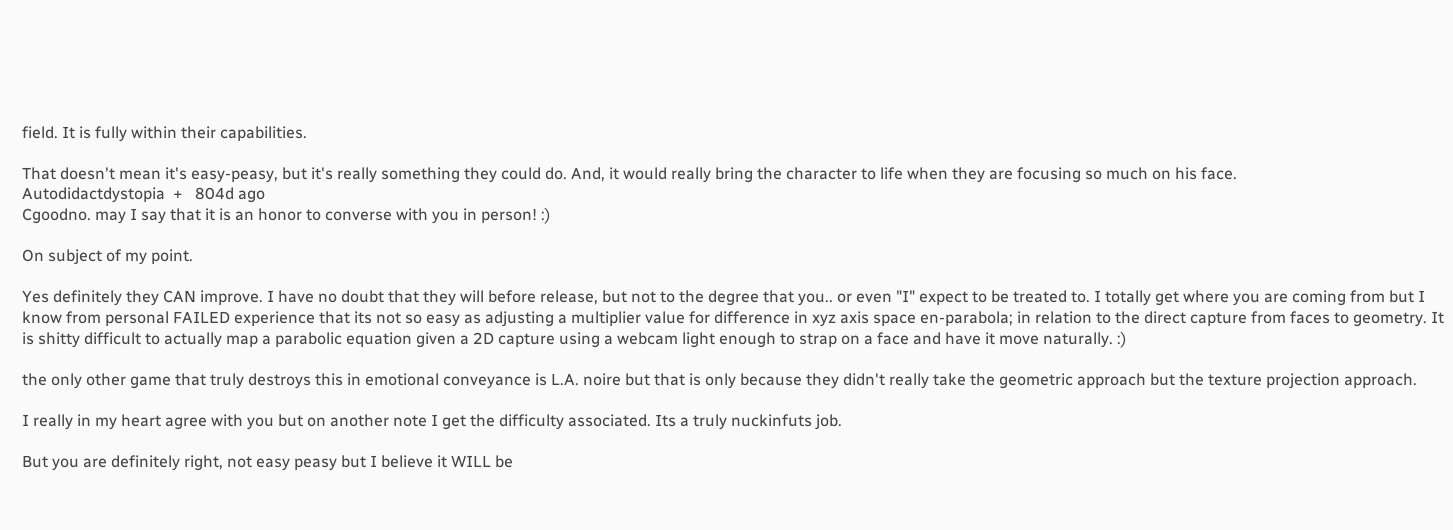field. It is fully within their capabilities.

That doesn't mean it's easy-peasy, but it's really something they could do. And, it would really bring the character to life when they are focusing so much on his face.
Autodidactdystopia  +   804d ago
Cgoodno. may I say that it is an honor to converse with you in person! :)

On subject of my point.

Yes definitely they CAN improve. I have no doubt that they will before release, but not to the degree that you.. or even "I" expect to be treated to. I totally get where you are coming from but I know from personal FAILED experience that its not so easy as adjusting a multiplier value for difference in xyz axis space en-parabola; in relation to the direct capture from faces to geometry. It is shitty difficult to actually map a parabolic equation given a 2D capture using a webcam light enough to strap on a face and have it move naturally. :)

the only other game that truly destroys this in emotional conveyance is L.A. noire but that is only because they didn't really take the geometric approach but the texture projection approach.

I really in my heart agree with you but on another note I get the difficulty associated. Its a truly nuckinfuts job.

But you are definitely right, not easy peasy but I believe it WILL be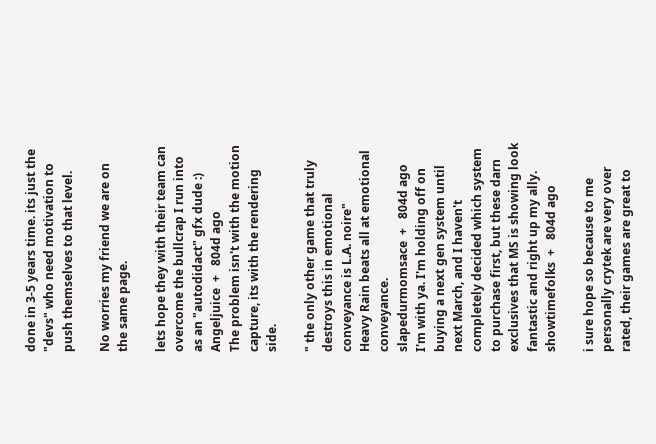done in 3-5 years time. its just the "devs" who need motivation to push themselves to that level.

No worries my friend we are on the same page.

lets hope they with their team can overcome the bullcrap I run into as an "autodidact" gfx dude :)
Angeljuice  +   804d ago
The problem isn't with the motion capture, its with the rendering side.

" the only other game that truly destroys this in emotional conveyance is L.A. noire"
Heavy Rain beats all at emotional conveyance.
slapedurmomsace  +   804d ago
I'm with ya. I'm holding off on buying a next gen system until next March, and I haven't completely decided which system to purchase first, but these darn exclusives that MS is showing look fantastic and right up my ally.
showtimefolks  +   804d ago

i sure hope so because to me personally crytek are very over rated, their games are great to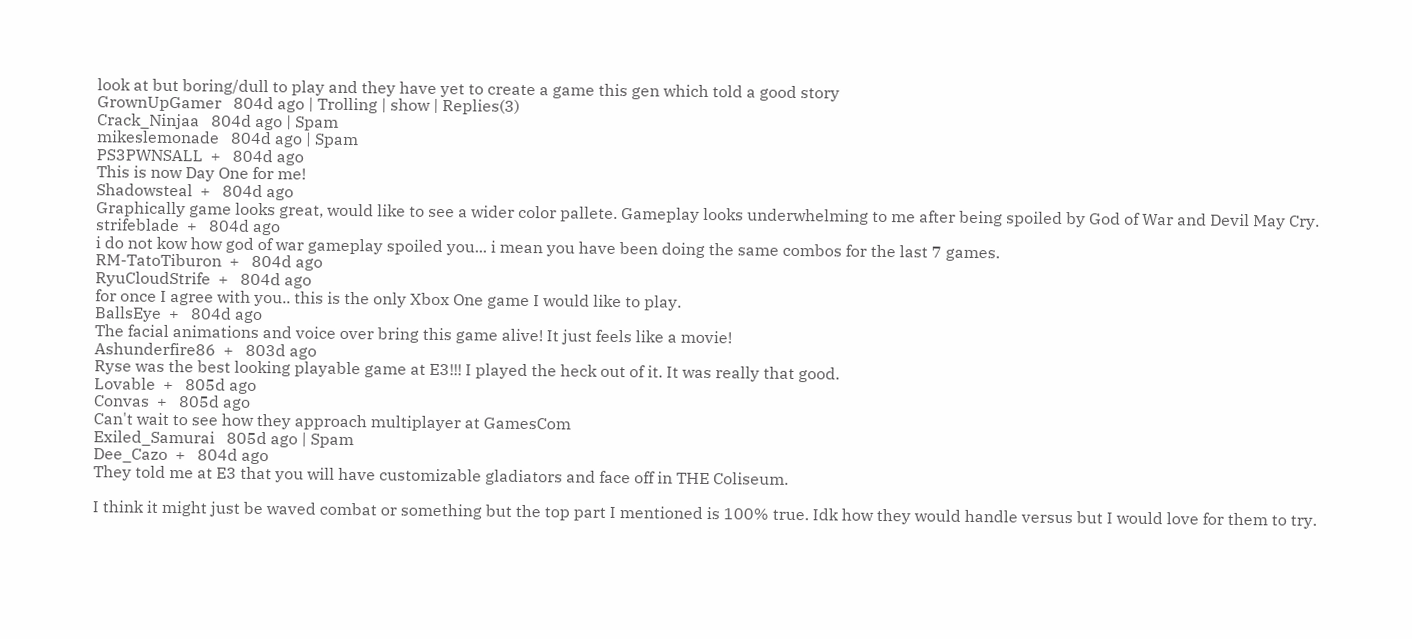look at but boring/dull to play and they have yet to create a game this gen which told a good story
GrownUpGamer   804d ago | Trolling | show | Replies(3)
Crack_Ninjaa   804d ago | Spam
mikeslemonade   804d ago | Spam
PS3PWNSALL  +   804d ago
This is now Day One for me!
Shadowsteal  +   804d ago
Graphically game looks great, would like to see a wider color pallete. Gameplay looks underwhelming to me after being spoiled by God of War and Devil May Cry.
strifeblade  +   804d ago
i do not kow how god of war gameplay spoiled you... i mean you have been doing the same combos for the last 7 games.
RM-TatoTiburon  +   804d ago
RyuCloudStrife  +   804d ago
for once I agree with you.. this is the only Xbox One game I would like to play.
BallsEye  +   804d ago
The facial animations and voice over bring this game alive! It just feels like a movie!
Ashunderfire86  +   803d ago
Ryse was the best looking playable game at E3!!! I played the heck out of it. It was really that good.
Lovable  +   805d ago
Convas  +   805d ago
Can't wait to see how they approach multiplayer at GamesCom
Exiled_Samurai   805d ago | Spam
Dee_Cazo  +   804d ago
They told me at E3 that you will have customizable gladiators and face off in THE Coliseum.

I think it might just be waved combat or something but the top part I mentioned is 100% true. Idk how they would handle versus but I would love for them to try.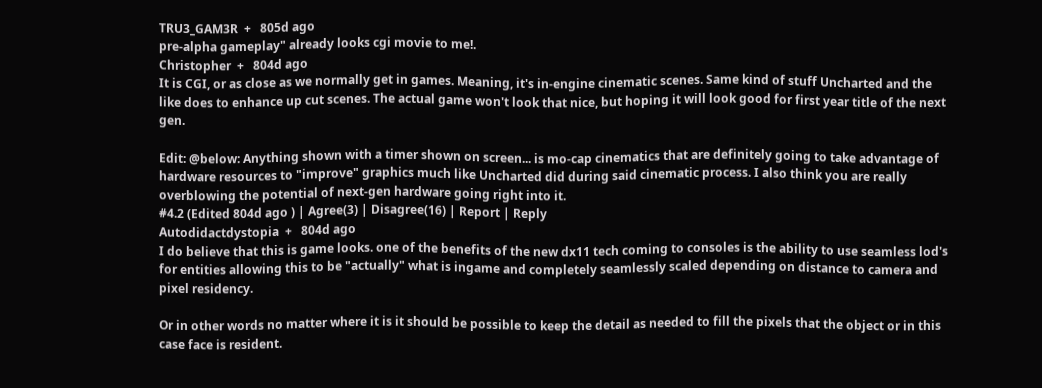TRU3_GAM3R  +   805d ago
pre-alpha gameplay" already looks cgi movie to me!.
Christopher  +   804d ago
It is CGI, or as close as we normally get in games. Meaning, it's in-engine cinematic scenes. Same kind of stuff Uncharted and the like does to enhance up cut scenes. The actual game won't look that nice, but hoping it will look good for first year title of the next gen.

Edit: @below: Anything shown with a timer shown on screen... is mo-cap cinematics that are definitely going to take advantage of hardware resources to "improve" graphics much like Uncharted did during said cinematic process. I also think you are really overblowing the potential of next-gen hardware going right into it.
#4.2 (Edited 804d ago ) | Agree(3) | Disagree(16) | Report | Reply
Autodidactdystopia  +   804d ago
I do believe that this is game looks. one of the benefits of the new dx11 tech coming to consoles is the ability to use seamless lod's for entities allowing this to be "actually" what is ingame and completely seamlessly scaled depending on distance to camera and pixel residency.

Or in other words no matter where it is it should be possible to keep the detail as needed to fill the pixels that the object or in this case face is resident.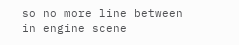so no more line between in engine scene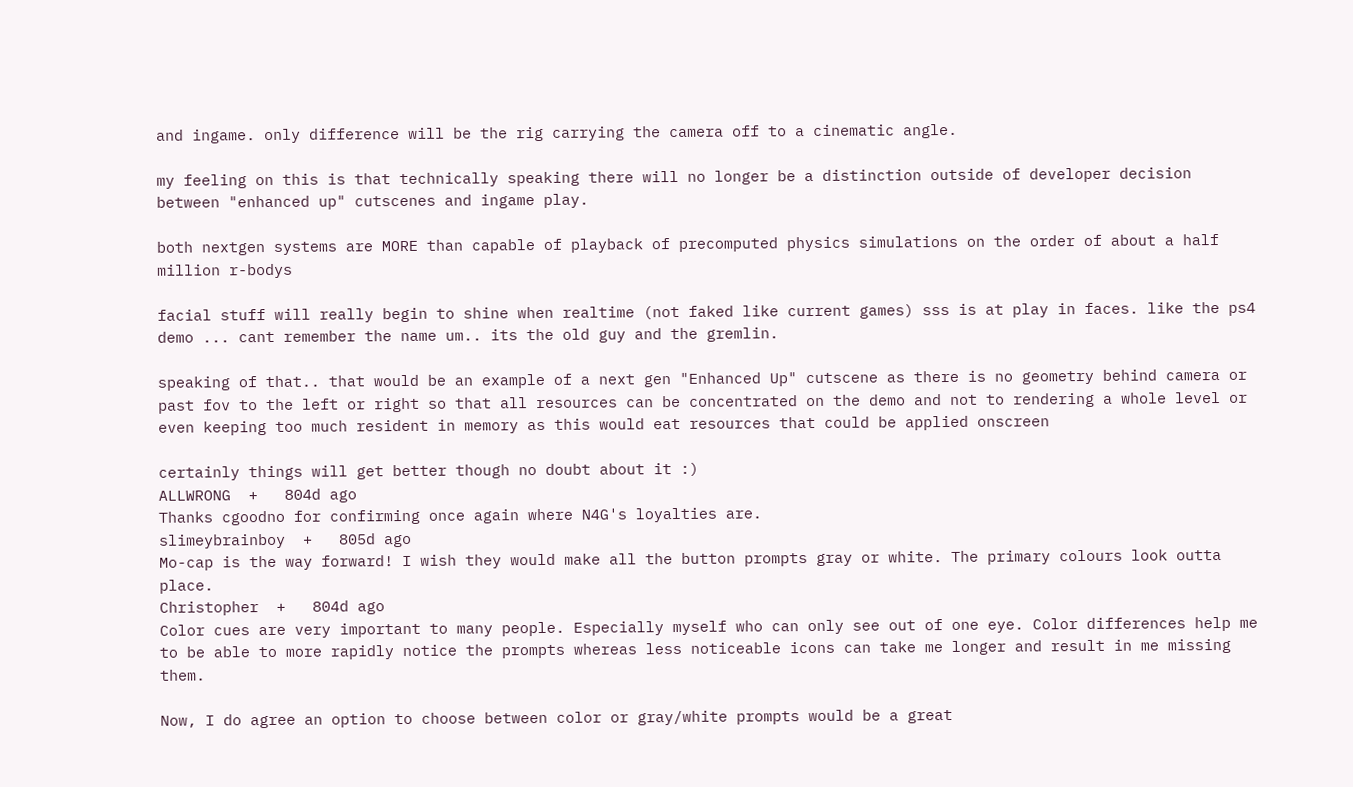and ingame. only difference will be the rig carrying the camera off to a cinematic angle.

my feeling on this is that technically speaking there will no longer be a distinction outside of developer decision between "enhanced up" cutscenes and ingame play.

both nextgen systems are MORE than capable of playback of precomputed physics simulations on the order of about a half million r-bodys

facial stuff will really begin to shine when realtime (not faked like current games) sss is at play in faces. like the ps4 demo ... cant remember the name um.. its the old guy and the gremlin.

speaking of that.. that would be an example of a next gen "Enhanced Up" cutscene as there is no geometry behind camera or past fov to the left or right so that all resources can be concentrated on the demo and not to rendering a whole level or even keeping too much resident in memory as this would eat resources that could be applied onscreen

certainly things will get better though no doubt about it :)
ALLWRONG  +   804d ago
Thanks cgoodno for confirming once again where N4G's loyalties are.
slimeybrainboy  +   805d ago
Mo-cap is the way forward! I wish they would make all the button prompts gray or white. The primary colours look outta place.
Christopher  +   804d ago
Color cues are very important to many people. Especially myself who can only see out of one eye. Color differences help me to be able to more rapidly notice the prompts whereas less noticeable icons can take me longer and result in me missing them.

Now, I do agree an option to choose between color or gray/white prompts would be a great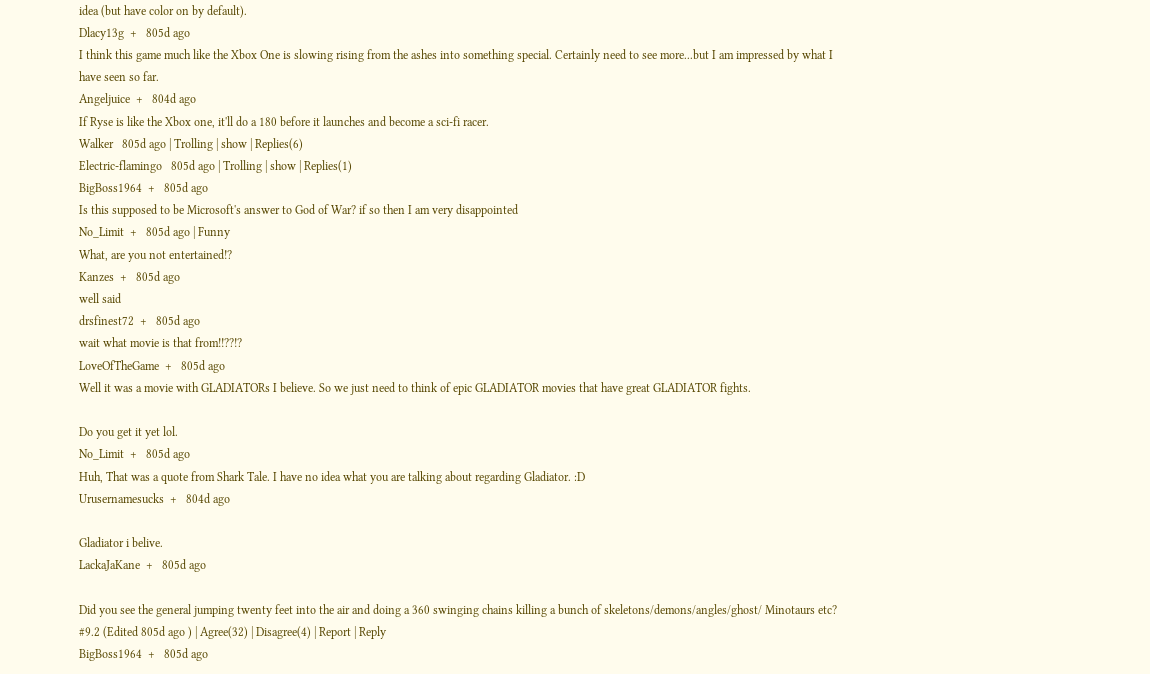idea (but have color on by default).
Dlacy13g  +   805d ago
I think this game much like the Xbox One is slowing rising from the ashes into something special. Certainly need to see more...but I am impressed by what I have seen so far.
Angeljuice  +   804d ago
If Ryse is like the Xbox one, it'll do a 180 before it launches and become a sci-fi racer.
Walker   805d ago | Trolling | show | Replies(6)
Electric-flamingo   805d ago | Trolling | show | Replies(1)
BigBoss1964  +   805d ago
Is this supposed to be Microsoft's answer to God of War? if so then I am very disappointed
No_Limit  +   805d ago | Funny
What, are you not entertained!?
Kanzes  +   805d ago
well said
drsfinest72  +   805d ago
wait what movie is that from!!??!?
LoveOfTheGame  +   805d ago
Well it was a movie with GLADIATORs I believe. So we just need to think of epic GLADIATOR movies that have great GLADIATOR fights.

Do you get it yet lol.
No_Limit  +   805d ago
Huh, That was a quote from Shark Tale. I have no idea what you are talking about regarding Gladiator. :D
Urusernamesucks  +   804d ago

Gladiator i belive.
LackaJaKane  +   805d ago

Did you see the general jumping twenty feet into the air and doing a 360 swinging chains killing a bunch of skeletons/demons/angles/ghost/ Minotaurs etc?
#9.2 (Edited 805d ago ) | Agree(32) | Disagree(4) | Report | Reply
BigBoss1964  +   805d ago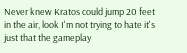Never knew Kratos could jump 20 feet in the air, look I'm not trying to hate it's just that the gameplay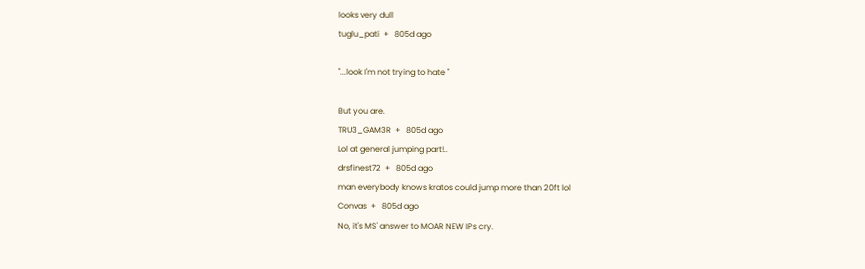looks very dull
tuglu_pati  +   805d ago

"...look I'm not trying to hate "

But you are.
TRU3_GAM3R  +   805d ago
Lol at general jumping part!..
drsfinest72  +   805d ago
man everybody knows kratos could jump more than 20ft lol
Convas  +   805d ago
No, it's MS' answer to MOAR NEW IPs cry.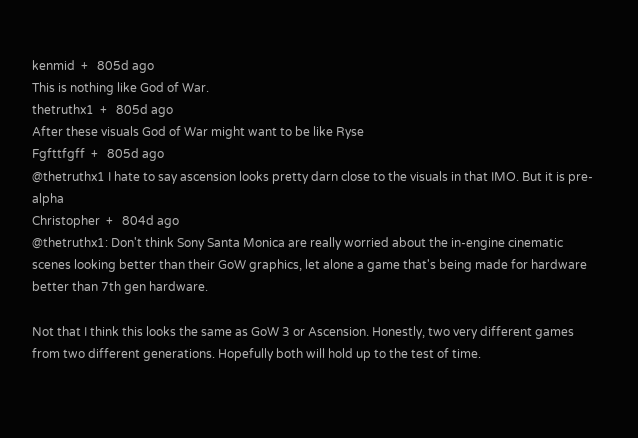kenmid  +   805d ago
This is nothing like God of War.
thetruthx1  +   805d ago
After these visuals God of War might want to be like Ryse
Fgfttfgff  +   805d ago
@thetruthx1 I hate to say ascension looks pretty darn close to the visuals in that IMO. But it is pre-alpha
Christopher  +   804d ago
@thetruthx1: Don't think Sony Santa Monica are really worried about the in-engine cinematic scenes looking better than their GoW graphics, let alone a game that's being made for hardware better than 7th gen hardware.

Not that I think this looks the same as GoW 3 or Ascension. Honestly, two very different games from two different generations. Hopefully both will hold up to the test of time.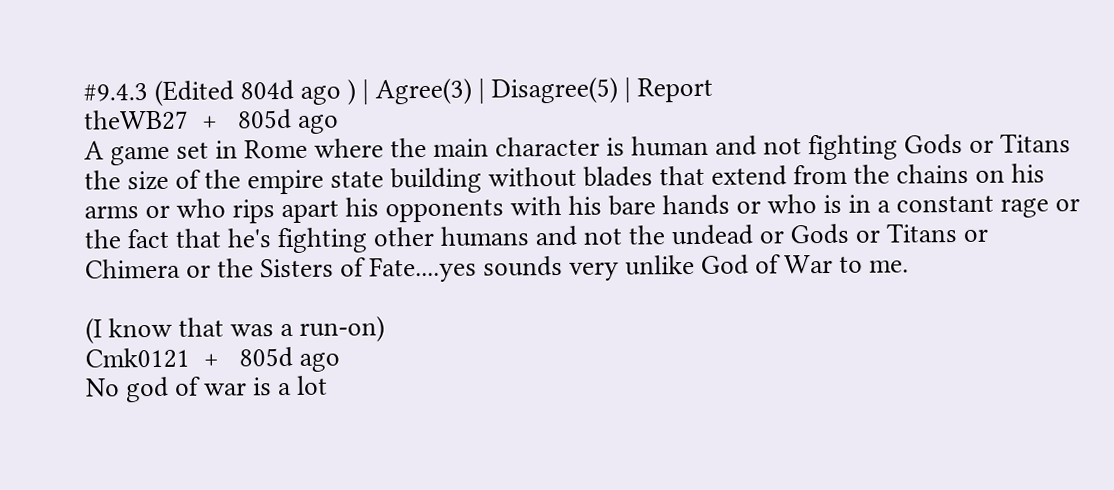#9.4.3 (Edited 804d ago ) | Agree(3) | Disagree(5) | Report
theWB27  +   805d ago
A game set in Rome where the main character is human and not fighting Gods or Titans the size of the empire state building without blades that extend from the chains on his arms or who rips apart his opponents with his bare hands or who is in a constant rage or the fact that he's fighting other humans and not the undead or Gods or Titans or Chimera or the Sisters of Fate....yes sounds very unlike God of War to me.

(I know that was a run-on)
Cmk0121  +   805d ago
No god of war is a lot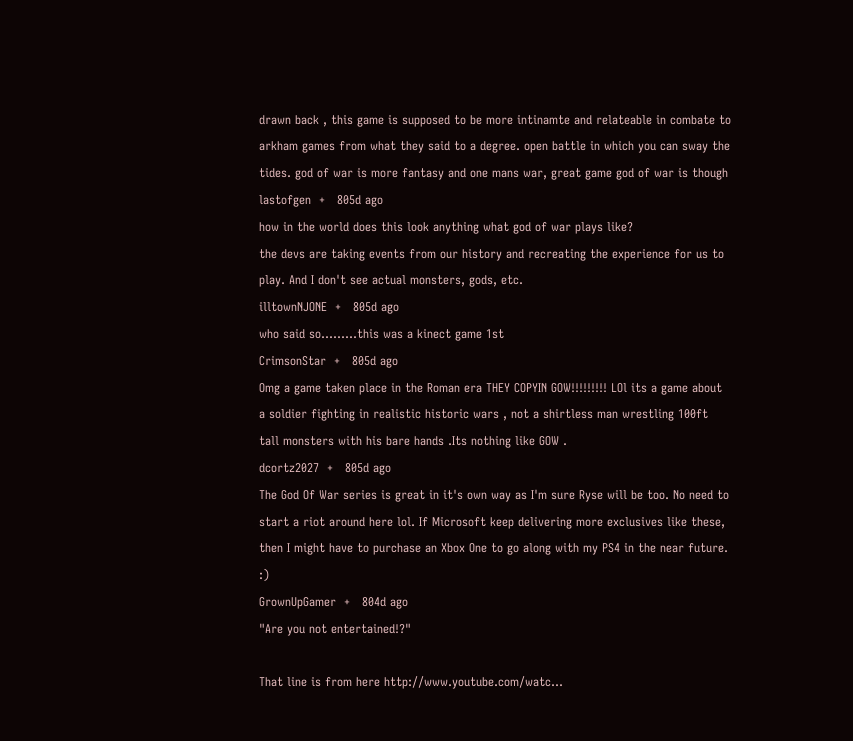drawn back , this game is supposed to be more intinamte and relateable in combate to arkham games from what they said to a degree. open battle in which you can sway the tides. god of war is more fantasy and one mans war, great game god of war is though
lastofgen  +   805d ago
how in the world does this look anything what god of war plays like?
the devs are taking events from our history and recreating the experience for us to play. And I don't see actual monsters, gods, etc.
illtownNJONE  +   805d ago
who said so.........this was a kinect game 1st
CrimsonStar  +   805d ago
Omg a game taken place in the Roman era THEY COPYIN GOW!!!!!!!!! LOl its a game about a soldier fighting in realistic historic wars , not a shirtless man wrestling 100ft tall monsters with his bare hands .Its nothing like GOW .
dcortz2027  +   805d ago
The God Of War series is great in it's own way as I'm sure Ryse will be too. No need to start a riot around here lol. If Microsoft keep delivering more exclusives like these, then I might have to purchase an Xbox One to go along with my PS4 in the near future. :)
GrownUpGamer  +   804d ago
"Are you not entertained!?"

That line is from here http://www.youtube.com/watc...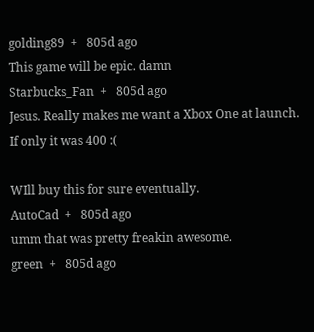golding89  +   805d ago
This game will be epic. damn
Starbucks_Fan  +   805d ago
Jesus. Really makes me want a Xbox One at launch. If only it was 400 :(

WIll buy this for sure eventually.
AutoCad  +   805d ago
umm that was pretty freakin awesome.
green  +   805d ago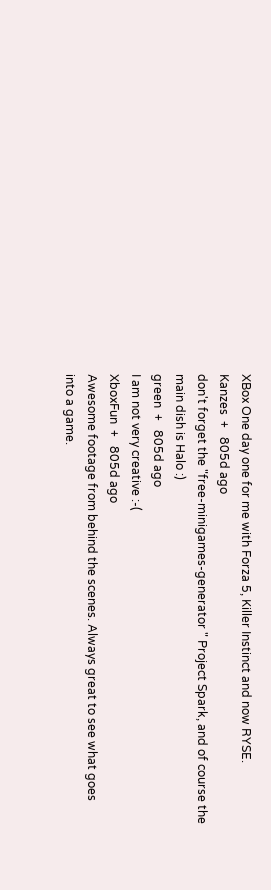XBox One day one for me with Forza 5, Killer Instinct and now RYSE.
Kanzes  +   805d ago
don't forget the "free-minigames-generator " Project Spark, and of course the main dish is Halo :)
green  +   805d ago
I am not very creative :-(
XboxFun  +   805d ago
Awesome footage from behind the scenes. Always great to see what goes into a game.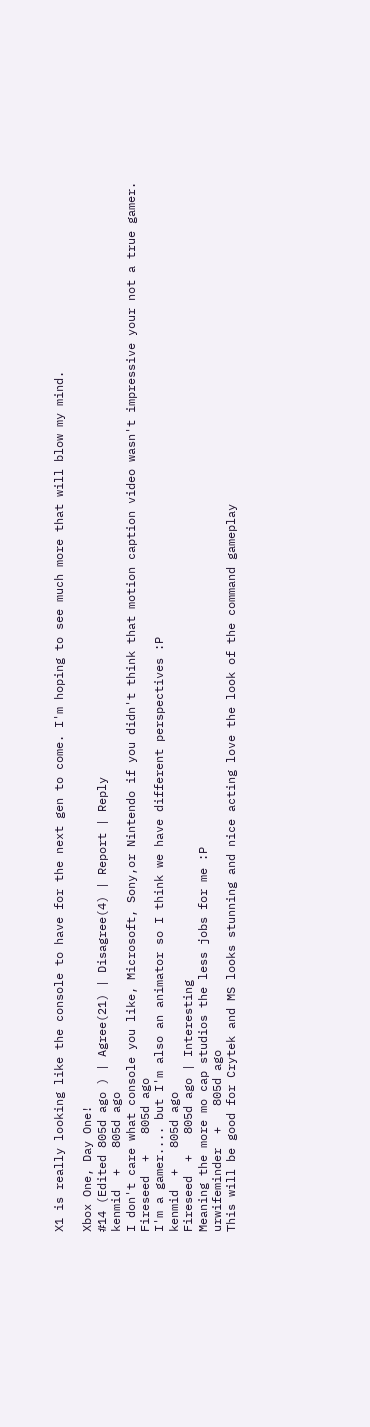X1 is really looking like the console to have for the next gen to come. I'm hoping to see much more that will blow my mind.

Xbox One, Day One!
#14 (Edited 805d ago ) | Agree(21) | Disagree(4) | Report | Reply
kenmid  +   805d ago
I don't care what console you like, Microsoft, Sony,or Nintendo if you didn't think that motion caption video wasn't impressive your not a true gamer.
Fireseed  +   805d ago
I'm a gamer.... but I'm also an animator so I think we have different perspectives :P
kenmid  +   805d ago
Fireseed  +   805d ago | Interesting
Meaning the more mo cap studios the less jobs for me :P
urwifeminder  +   805d ago
This will be good for Crytek and MS looks stunning and nice acting love the look of the command gameplay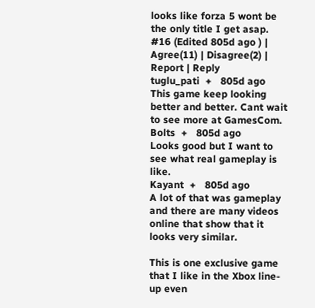looks like forza 5 wont be the only title I get asap.
#16 (Edited 805d ago ) | Agree(11) | Disagree(2) | Report | Reply
tuglu_pati  +   805d ago
This game keep looking better and better. Cant wait to see more at GamesCom.
Bolts  +   805d ago
Looks good but I want to see what real gameplay is like.
Kayant  +   805d ago
A lot of that was gameplay and there are many videos online that show that it looks very similar.

This is one exclusive game that I like in the Xbox line-up even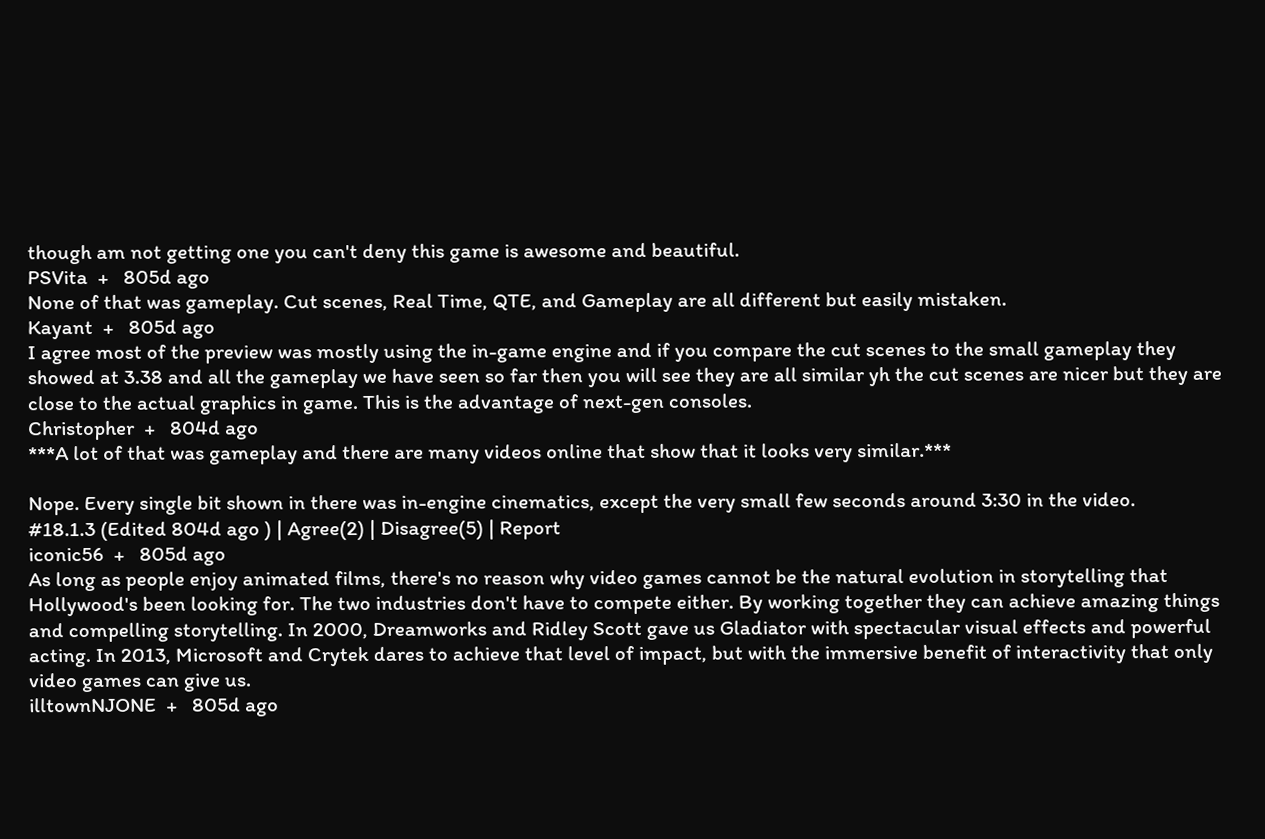though am not getting one you can't deny this game is awesome and beautiful.
PSVita  +   805d ago
None of that was gameplay. Cut scenes, Real Time, QTE, and Gameplay are all different but easily mistaken.
Kayant  +   805d ago
I agree most of the preview was mostly using the in-game engine and if you compare the cut scenes to the small gameplay they showed at 3.38 and all the gameplay we have seen so far then you will see they are all similar yh the cut scenes are nicer but they are close to the actual graphics in game. This is the advantage of next-gen consoles.
Christopher  +   804d ago
***A lot of that was gameplay and there are many videos online that show that it looks very similar.***

Nope. Every single bit shown in there was in-engine cinematics, except the very small few seconds around 3:30 in the video.
#18.1.3 (Edited 804d ago ) | Agree(2) | Disagree(5) | Report
iconic56  +   805d ago
As long as people enjoy animated films, there's no reason why video games cannot be the natural evolution in storytelling that Hollywood's been looking for. The two industries don't have to compete either. By working together they can achieve amazing things and compelling storytelling. In 2000, Dreamworks and Ridley Scott gave us Gladiator with spectacular visual effects and powerful acting. In 2013, Microsoft and Crytek dares to achieve that level of impact, but with the immersive benefit of interactivity that only video games can give us.
illtownNJONE  +   805d ago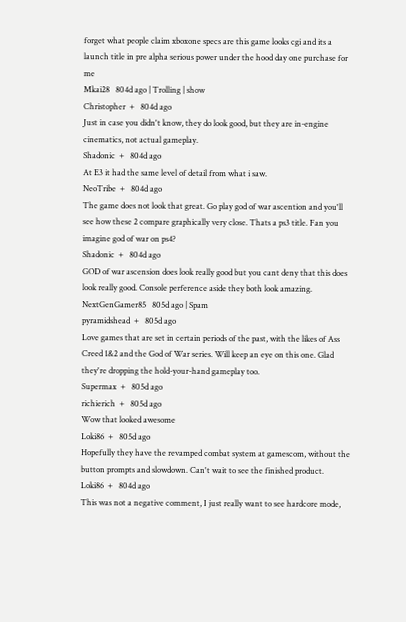forget what people claim xboxone specs are this game looks cgi and its a launch title in pre alpha serious power under the hood day one purchase for me
Mkai28   804d ago | Trolling | show
Christopher  +   804d ago
Just in case you didn't know, they do look good, but they are in-engine cinematics, not actual gameplay.
Shadonic  +   804d ago
At E3 it had the same level of detail from what i saw.
NeoTribe  +   804d ago
The game does not look that great. Go play god of war ascention and you'll see how these 2 compare graphically very close. Thats a ps3 title. Fan you imagine god of war on ps4?
Shadonic  +   804d ago
GOD of war ascension does look really good but you cant deny that this does look really good. Console perference aside they both look amazing.
NextGenGamer85   805d ago | Spam
pyramidshead  +   805d ago
Love games that are set in certain periods of the past, with the likes of Ass Creed 1&2 and the God of War series. Will keep an eye on this one. Glad they're dropping the hold-your-hand gameplay too.
Supermax  +   805d ago
richierich  +   805d ago
Wow that looked awesome
Loki86  +   805d ago
Hopefully they have the revamped combat system at gamescom, without the button prompts and slowdown. Can't wait to see the finished product.
Loki86  +   804d ago
This was not a negative comment, I just really want to see hardcore mode,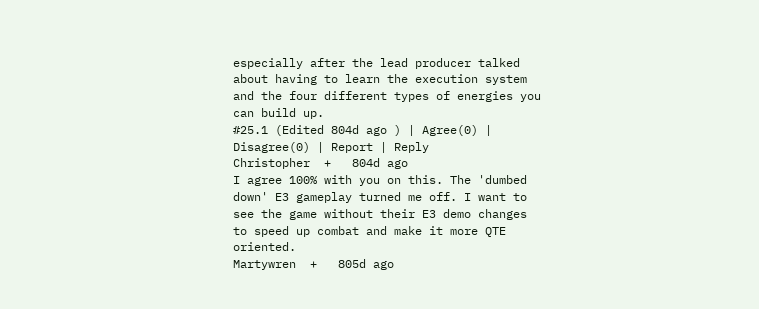especially after the lead producer talked about having to learn the execution system and the four different types of energies you can build up.
#25.1 (Edited 804d ago ) | Agree(0) | Disagree(0) | Report | Reply
Christopher  +   804d ago
I agree 100% with you on this. The 'dumbed down' E3 gameplay turned me off. I want to see the game without their E3 demo changes to speed up combat and make it more QTE oriented.
Martywren  +   805d ago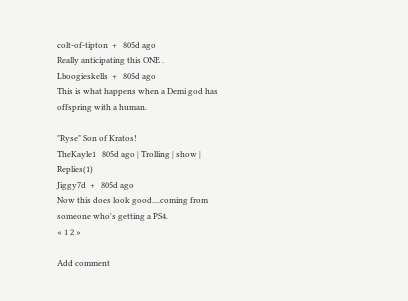colt-of-tipton  +   805d ago
Really anticipating this ONE .
Lboogieskells  +   805d ago
This is what happens when a Demi god has offspring with a human.

"Ryse" Son of Kratos!
TheKayle1   805d ago | Trolling | show | Replies(1)
Jiggy7d  +   805d ago
Now this does look good....coming from someone who's getting a PS4.
« 1 2 »

Add comment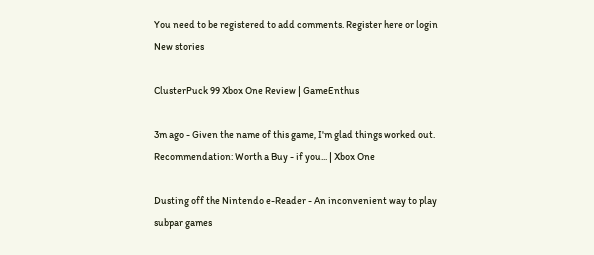You need to be registered to add comments. Register here or login
New stories

ClusterPuck 99 Xbox One Review | GameEnthus

3m ago - Given the name of this game, I'm glad things worked out. Recommendation: Worth a Buy - if you... | Xbox One

Dusting off the Nintendo e-Reader - An inconvenient way to play subpar games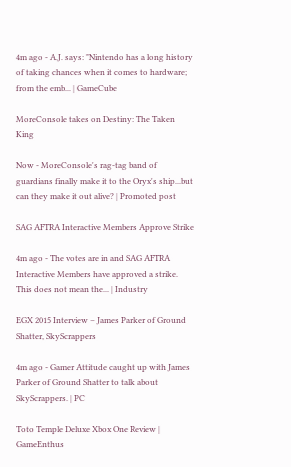4m ago - A.J. says: "Nintendo has a long history of taking chances when it comes to hardware; from the emb... | GameCube

MoreConsole takes on Destiny: The Taken King

Now - MoreConsole's rag-tag band of guardians finally make it to the Oryx's ship...but can they make it out alive? | Promoted post

SAG AFTRA Interactive Members Approve Strike

4m ago - The votes are in and SAG AFTRA Interactive Members have approved a strike. This does not mean the... | Industry

EGX 2015 Interview – James Parker of Ground Shatter, SkyScrappers

4m ago - Gamer Attitude caught up with James Parker of Ground Shatter to talk about SkyScrappers. | PC

Toto Temple Deluxe Xbox One Review | GameEnthus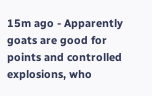15m ago - Apparently goats are good for points and controlled explosions, who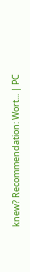knew? Recommendation: Wort... | PC